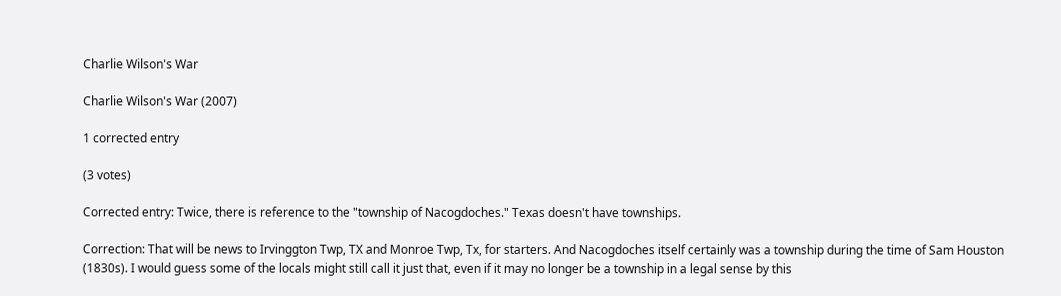Charlie Wilson's War

Charlie Wilson's War (2007)

1 corrected entry

(3 votes)

Corrected entry: Twice, there is reference to the "township of Nacogdoches." Texas doesn't have townships.

Correction: That will be news to Irvinggton Twp, TX and Monroe Twp, Tx, for starters. And Nacogdoches itself certainly was a township during the time of Sam Houston (1830s). I would guess some of the locals might still call it just that, even if it may no longer be a township in a legal sense by this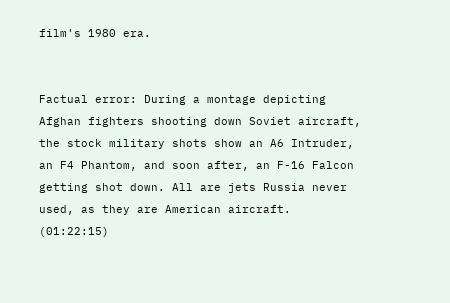film's 1980 era.


Factual error: During a montage depicting Afghan fighters shooting down Soviet aircraft, the stock military shots show an A6 Intruder, an F4 Phantom, and soon after, an F-16 Falcon getting shot down. All are jets Russia never used, as they are American aircraft. (01:22:15)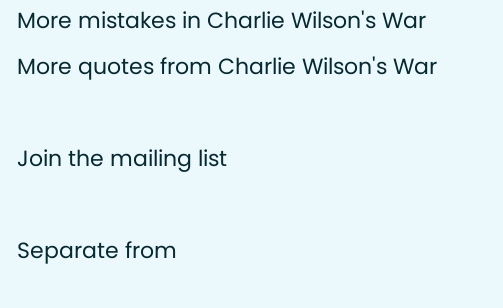More mistakes in Charlie Wilson's War
More quotes from Charlie Wilson's War

Join the mailing list

Separate from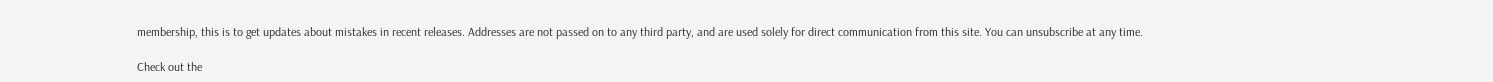membership, this is to get updates about mistakes in recent releases. Addresses are not passed on to any third party, and are used solely for direct communication from this site. You can unsubscribe at any time.

Check out the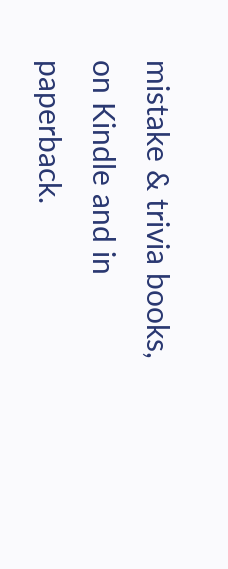mistake & trivia books, on Kindle and in paperback.